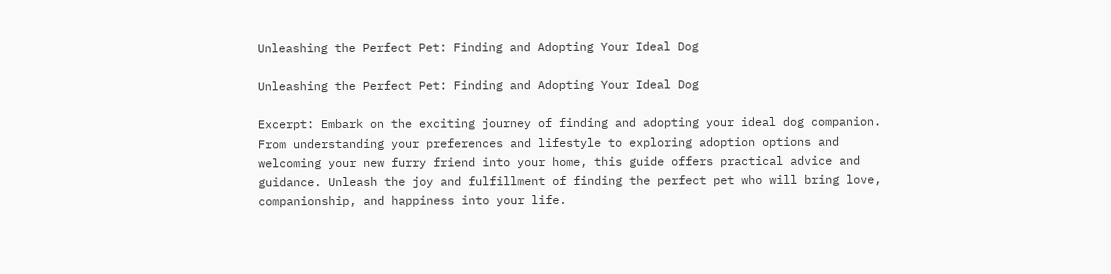Unleashing the Perfect Pet: Finding and Adopting Your Ideal Dog

Unleashing the Perfect Pet: Finding and Adopting Your Ideal Dog

Excerpt: Embark on the exciting journey of finding and adopting your ideal dog companion. From understanding your preferences and lifestyle to exploring adoption options and welcoming your new furry friend into your home, this guide offers practical advice and guidance. Unleash the joy and fulfillment of finding the perfect pet who will bring love, companionship, and happiness into your life.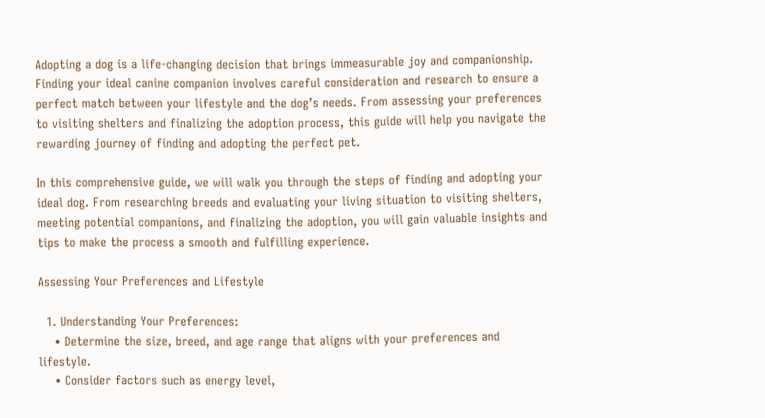Adopting a dog is a life-changing decision that brings immeasurable joy and companionship. Finding your ideal canine companion involves careful consideration and research to ensure a perfect match between your lifestyle and the dog’s needs. From assessing your preferences to visiting shelters and finalizing the adoption process, this guide will help you navigate the rewarding journey of finding and adopting the perfect pet.

In this comprehensive guide, we will walk you through the steps of finding and adopting your ideal dog. From researching breeds and evaluating your living situation to visiting shelters, meeting potential companions, and finalizing the adoption, you will gain valuable insights and tips to make the process a smooth and fulfilling experience.

Assessing Your Preferences and Lifestyle

  1. Understanding Your Preferences:
    • Determine the size, breed, and age range that aligns with your preferences and lifestyle.
    • Consider factors such as energy level,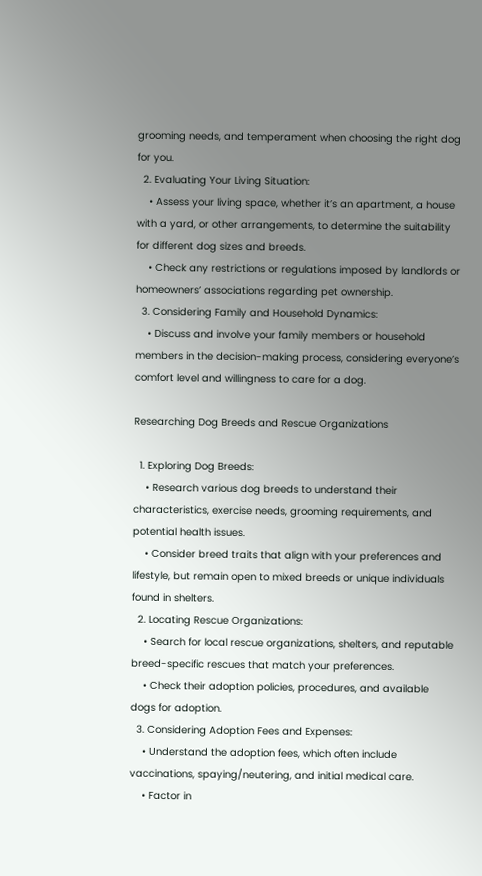grooming needs, and temperament when choosing the right dog for you.
  2. Evaluating Your Living Situation:
    • Assess your living space, whether it’s an apartment, a house with a yard, or other arrangements, to determine the suitability for different dog sizes and breeds.
    • Check any restrictions or regulations imposed by landlords or homeowners’ associations regarding pet ownership.
  3. Considering Family and Household Dynamics:
    • Discuss and involve your family members or household members in the decision-making process, considering everyone’s comfort level and willingness to care for a dog.

Researching Dog Breeds and Rescue Organizations

  1. Exploring Dog Breeds:
    • Research various dog breeds to understand their characteristics, exercise needs, grooming requirements, and potential health issues.
    • Consider breed traits that align with your preferences and lifestyle, but remain open to mixed breeds or unique individuals found in shelters.
  2. Locating Rescue Organizations:
    • Search for local rescue organizations, shelters, and reputable breed-specific rescues that match your preferences.
    • Check their adoption policies, procedures, and available dogs for adoption.
  3. Considering Adoption Fees and Expenses:
    • Understand the adoption fees, which often include vaccinations, spaying/neutering, and initial medical care.
    • Factor in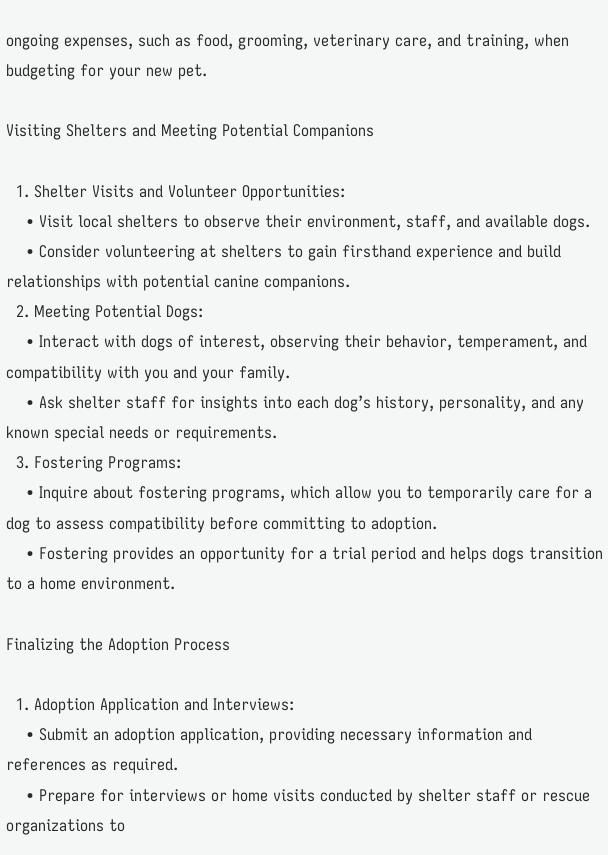ongoing expenses, such as food, grooming, veterinary care, and training, when budgeting for your new pet.

Visiting Shelters and Meeting Potential Companions

  1. Shelter Visits and Volunteer Opportunities:
    • Visit local shelters to observe their environment, staff, and available dogs.
    • Consider volunteering at shelters to gain firsthand experience and build relationships with potential canine companions.
  2. Meeting Potential Dogs:
    • Interact with dogs of interest, observing their behavior, temperament, and compatibility with you and your family.
    • Ask shelter staff for insights into each dog’s history, personality, and any known special needs or requirements.
  3. Fostering Programs:
    • Inquire about fostering programs, which allow you to temporarily care for a dog to assess compatibility before committing to adoption.
    • Fostering provides an opportunity for a trial period and helps dogs transition to a home environment.

Finalizing the Adoption Process

  1. Adoption Application and Interviews:
    • Submit an adoption application, providing necessary information and references as required.
    • Prepare for interviews or home visits conducted by shelter staff or rescue organizations to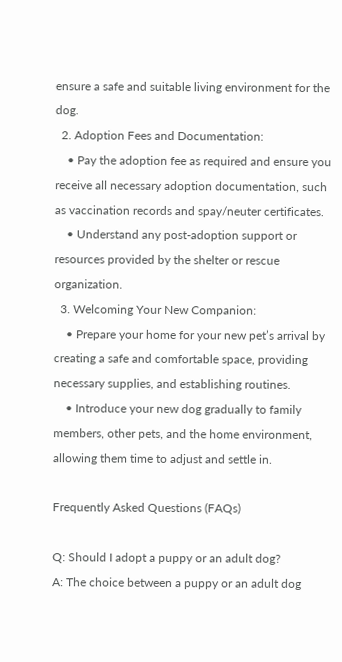ensure a safe and suitable living environment for the dog.
  2. Adoption Fees and Documentation:
    • Pay the adoption fee as required and ensure you receive all necessary adoption documentation, such as vaccination records and spay/neuter certificates.
    • Understand any post-adoption support or resources provided by the shelter or rescue organization.
  3. Welcoming Your New Companion:
    • Prepare your home for your new pet’s arrival by creating a safe and comfortable space, providing necessary supplies, and establishing routines.
    • Introduce your new dog gradually to family members, other pets, and the home environment, allowing them time to adjust and settle in.

Frequently Asked Questions (FAQs)

Q: Should I adopt a puppy or an adult dog?
A: The choice between a puppy or an adult dog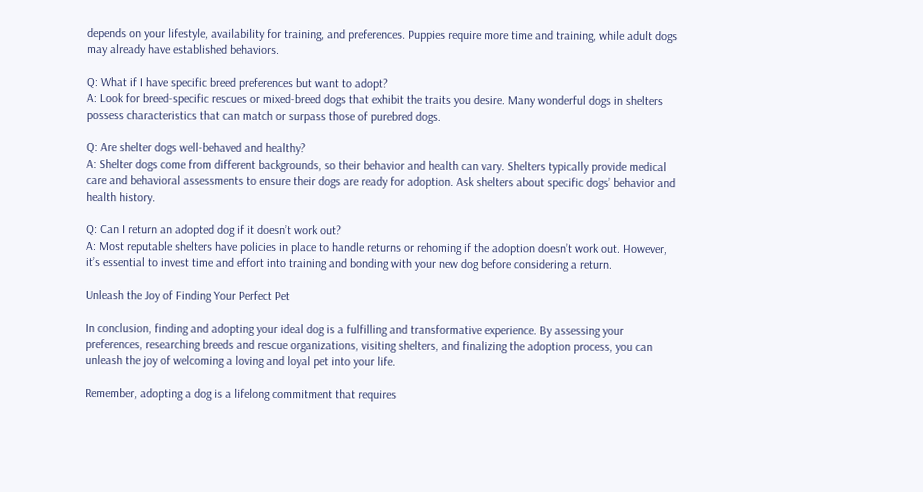depends on your lifestyle, availability for training, and preferences. Puppies require more time and training, while adult dogs may already have established behaviors.

Q: What if I have specific breed preferences but want to adopt?
A: Look for breed-specific rescues or mixed-breed dogs that exhibit the traits you desire. Many wonderful dogs in shelters possess characteristics that can match or surpass those of purebred dogs.

Q: Are shelter dogs well-behaved and healthy?
A: Shelter dogs come from different backgrounds, so their behavior and health can vary. Shelters typically provide medical care and behavioral assessments to ensure their dogs are ready for adoption. Ask shelters about specific dogs’ behavior and health history.

Q: Can I return an adopted dog if it doesn’t work out?
A: Most reputable shelters have policies in place to handle returns or rehoming if the adoption doesn’t work out. However, it’s essential to invest time and effort into training and bonding with your new dog before considering a return.

Unleash the Joy of Finding Your Perfect Pet

In conclusion, finding and adopting your ideal dog is a fulfilling and transformative experience. By assessing your preferences, researching breeds and rescue organizations, visiting shelters, and finalizing the adoption process, you can unleash the joy of welcoming a loving and loyal pet into your life.

Remember, adopting a dog is a lifelong commitment that requires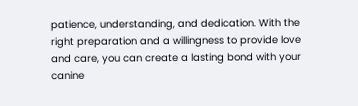patience, understanding, and dedication. With the right preparation and a willingness to provide love and care, you can create a lasting bond with your canine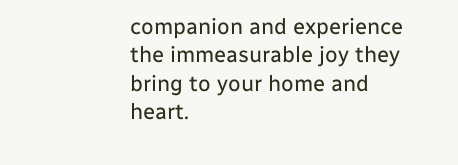companion and experience the immeasurable joy they bring to your home and heart.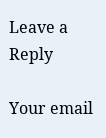Leave a Reply

Your email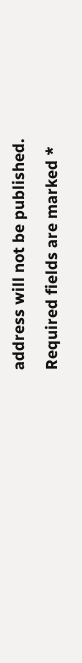address will not be published. Required fields are marked *